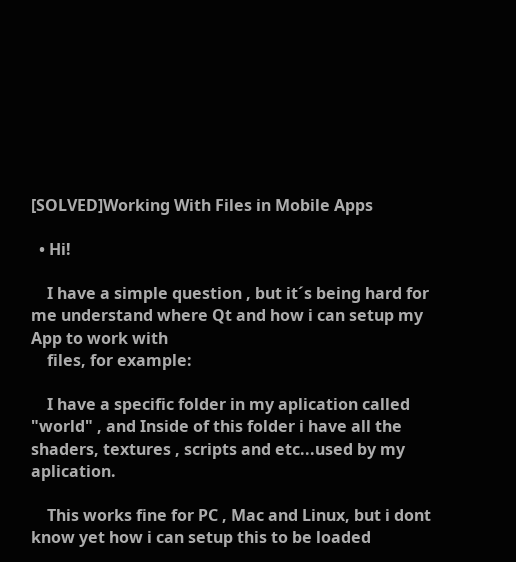[SOLVED]Working With Files in Mobile Apps

  • Hi!

    I have a simple question , but it´s being hard for me understand where Qt and how i can setup my App to work with
    files, for example:

    I have a specific folder in my aplication called "world" , and Inside of this folder i have all the shaders, textures , scripts and etc...used by my aplication.

    This works fine for PC , Mac and Linux, but i dont know yet how i can setup this to be loaded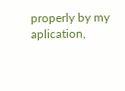properly by my aplication,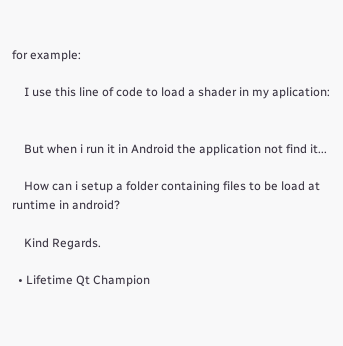for example:

    I use this line of code to load a shader in my aplication:


    But when i run it in Android the application not find it...

    How can i setup a folder containing files to be load at runtime in android?

    Kind Regards.

  • Lifetime Qt Champion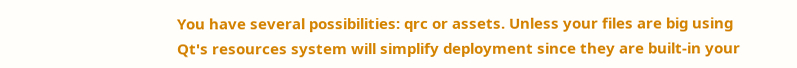You have several possibilities: qrc or assets. Unless your files are big using Qt's resources system will simplify deployment since they are built-in your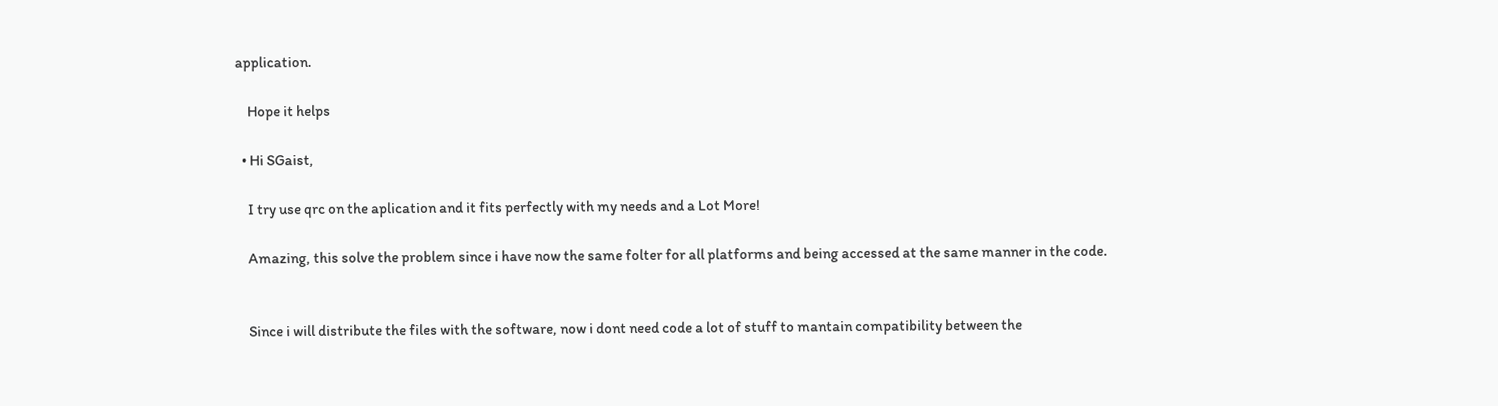application.

    Hope it helps

  • Hi SGaist,

    I try use qrc on the aplication and it fits perfectly with my needs and a Lot More!

    Amazing, this solve the problem since i have now the same folter for all platforms and being accessed at the same manner in the code.


    Since i will distribute the files with the software, now i dont need code a lot of stuff to mantain compatibility between the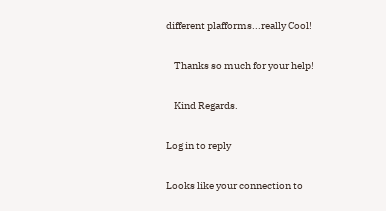different plafforms...really Cool!

    Thanks so much for your help!

    Kind Regards.

Log in to reply

Looks like your connection to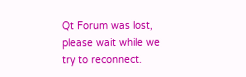Qt Forum was lost, please wait while we try to reconnect.